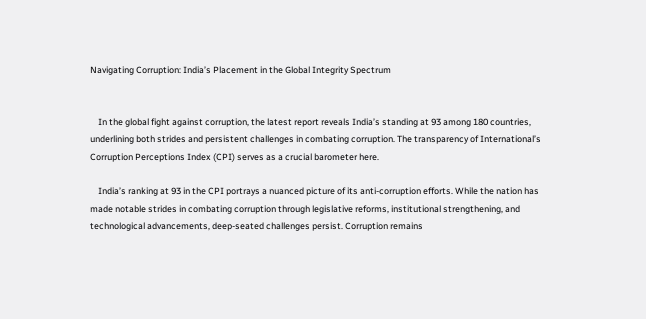Navigating Corruption: India’s Placement in the Global Integrity Spectrum


    In the global fight against corruption, the latest report reveals India’s standing at 93 among 180 countries, underlining both strides and persistent challenges in combating corruption. The transparency of International’s Corruption Perceptions Index (CPI) serves as a crucial barometer here.

    India’s ranking at 93 in the CPI portrays a nuanced picture of its anti-corruption efforts. While the nation has made notable strides in combating corruption through legislative reforms, institutional strengthening, and technological advancements, deep-seated challenges persist. Corruption remains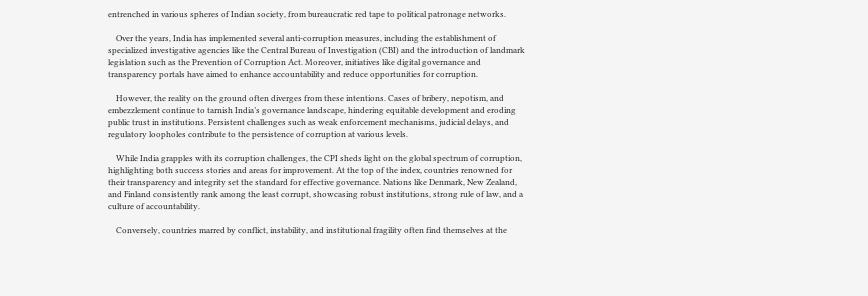entrenched in various spheres of Indian society, from bureaucratic red tape to political patronage networks.

    Over the years, India has implemented several anti-corruption measures, including the establishment of specialized investigative agencies like the Central Bureau of Investigation (CBI) and the introduction of landmark legislation such as the Prevention of Corruption Act. Moreover, initiatives like digital governance and transparency portals have aimed to enhance accountability and reduce opportunities for corruption.

    However, the reality on the ground often diverges from these intentions. Cases of bribery, nepotism, and embezzlement continue to tarnish India’s governance landscape, hindering equitable development and eroding public trust in institutions. Persistent challenges such as weak enforcement mechanisms, judicial delays, and regulatory loopholes contribute to the persistence of corruption at various levels.

    While India grapples with its corruption challenges, the CPI sheds light on the global spectrum of corruption, highlighting both success stories and areas for improvement. At the top of the index, countries renowned for their transparency and integrity set the standard for effective governance. Nations like Denmark, New Zealand, and Finland consistently rank among the least corrupt, showcasing robust institutions, strong rule of law, and a culture of accountability.

    Conversely, countries marred by conflict, instability, and institutional fragility often find themselves at the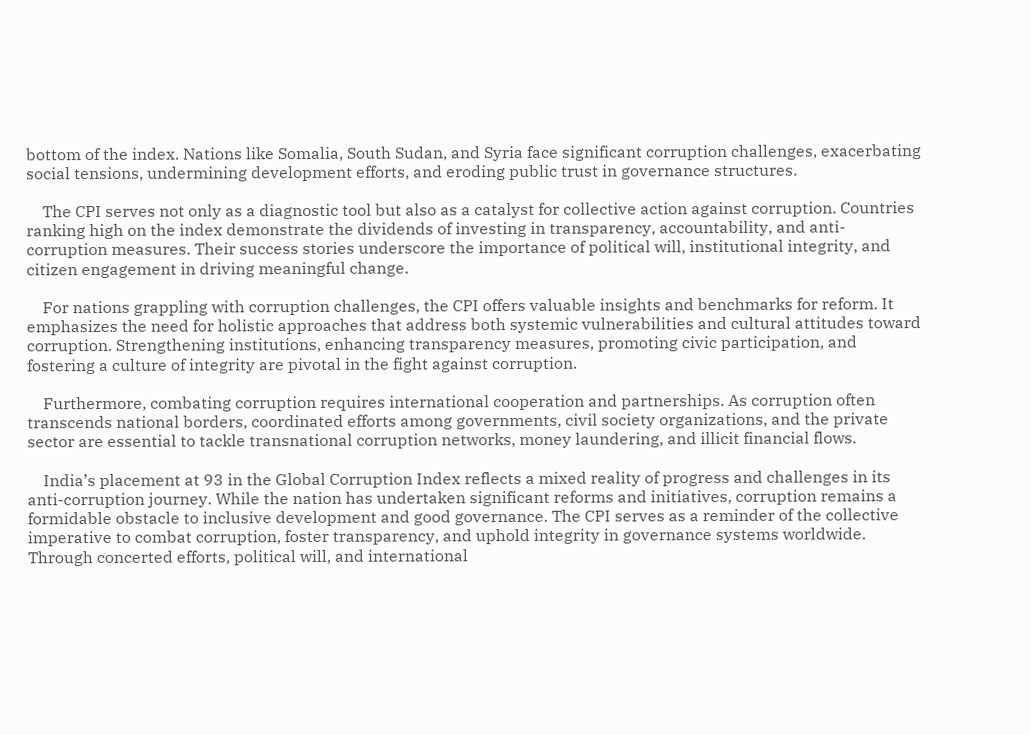bottom of the index. Nations like Somalia, South Sudan, and Syria face significant corruption challenges, exacerbating social tensions, undermining development efforts, and eroding public trust in governance structures.

    The CPI serves not only as a diagnostic tool but also as a catalyst for collective action against corruption. Countries ranking high on the index demonstrate the dividends of investing in transparency, accountability, and anti-corruption measures. Their success stories underscore the importance of political will, institutional integrity, and citizen engagement in driving meaningful change.

    For nations grappling with corruption challenges, the CPI offers valuable insights and benchmarks for reform. It emphasizes the need for holistic approaches that address both systemic vulnerabilities and cultural attitudes toward corruption. Strengthening institutions, enhancing transparency measures, promoting civic participation, and fostering a culture of integrity are pivotal in the fight against corruption.

    Furthermore, combating corruption requires international cooperation and partnerships. As corruption often transcends national borders, coordinated efforts among governments, civil society organizations, and the private sector are essential to tackle transnational corruption networks, money laundering, and illicit financial flows.

    India’s placement at 93 in the Global Corruption Index reflects a mixed reality of progress and challenges in its anti-corruption journey. While the nation has undertaken significant reforms and initiatives, corruption remains a formidable obstacle to inclusive development and good governance. The CPI serves as a reminder of the collective imperative to combat corruption, foster transparency, and uphold integrity in governance systems worldwide. Through concerted efforts, political will, and international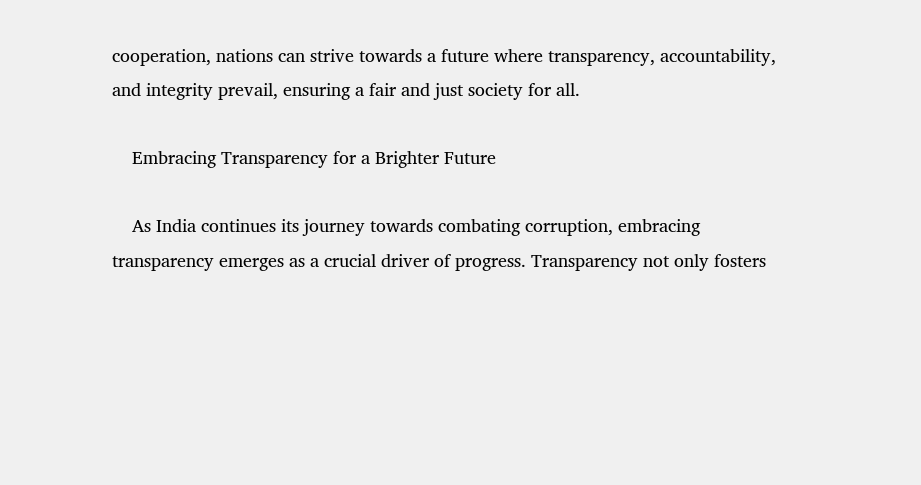cooperation, nations can strive towards a future where transparency, accountability, and integrity prevail, ensuring a fair and just society for all.

    Embracing Transparency for a Brighter Future

    As India continues its journey towards combating corruption, embracing transparency emerges as a crucial driver of progress. Transparency not only fosters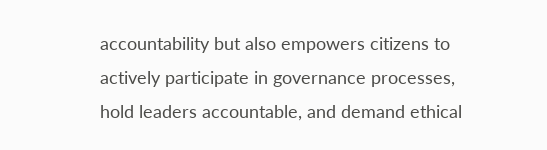accountability but also empowers citizens to actively participate in governance processes, hold leaders accountable, and demand ethical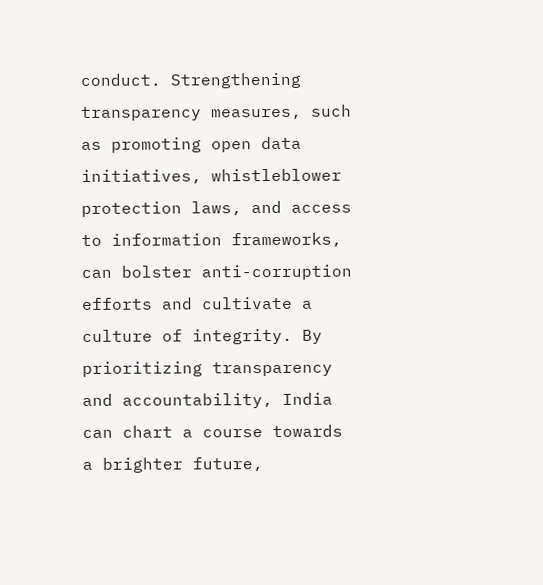conduct. Strengthening transparency measures, such as promoting open data initiatives, whistleblower protection laws, and access to information frameworks, can bolster anti-corruption efforts and cultivate a culture of integrity. By prioritizing transparency and accountability, India can chart a course towards a brighter future,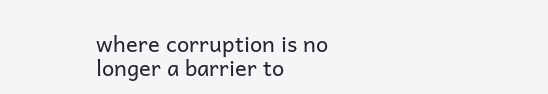where corruption is no longer a barrier to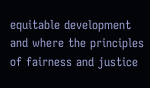equitable development and where the principles of fairness and justice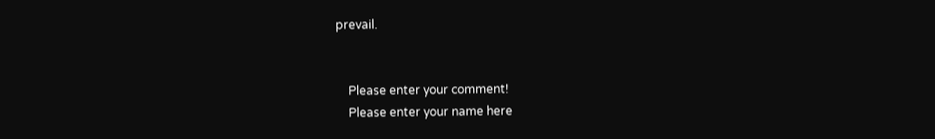prevail.


    Please enter your comment!
    Please enter your name here